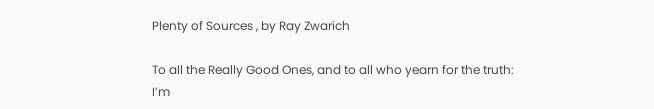Plenty of Sources , by Ray Zwarich

To all the Really Good Ones, and to all who yearn for the truth:
I’m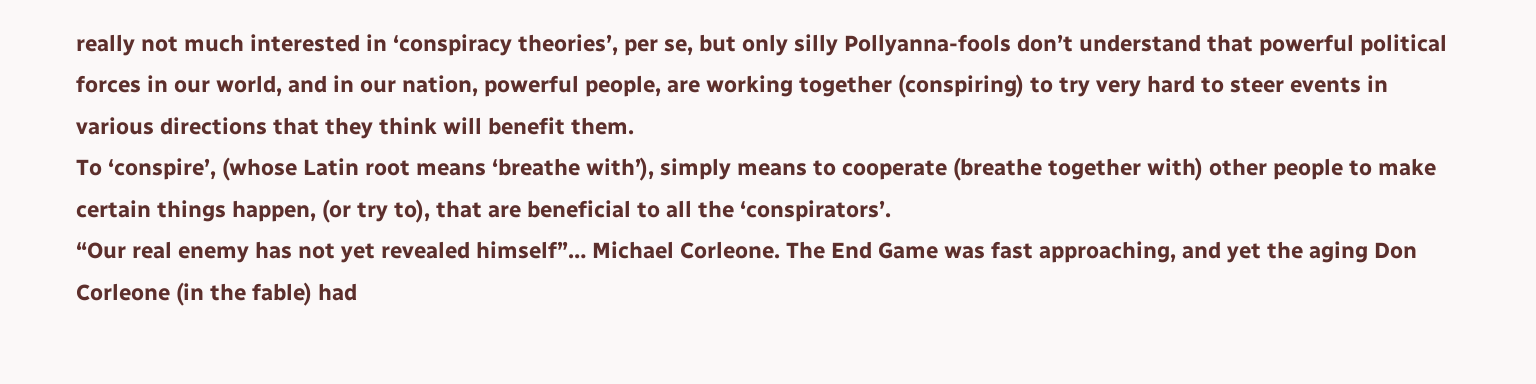really not much interested in ‘conspiracy theories’, per se, but only silly Pollyanna-fools don’t understand that powerful political forces in our world, and in our nation, powerful people, are working together (conspiring) to try very hard to steer events in various directions that they think will benefit them.
To ‘conspire’, (whose Latin root means ‘breathe with’), simply means to cooperate (breathe together with) other people to make certain things happen, (or try to), that are beneficial to all the ‘conspirators’.
“Our real enemy has not yet revealed himself”… Michael Corleone. The End Game was fast approaching, and yet the aging Don Corleone (in the fable) had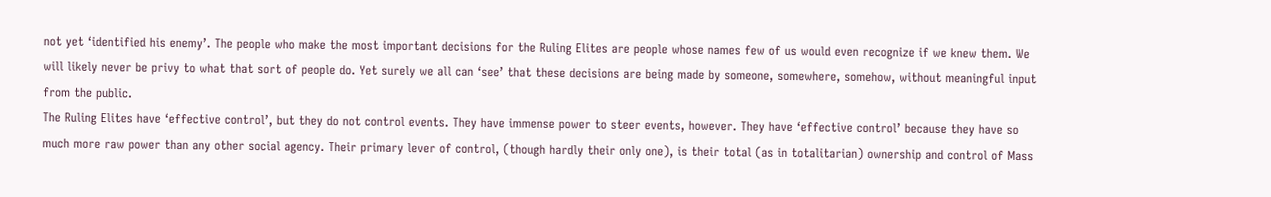not yet ‘identified his enemy’. The people who make the most important decisions for the Ruling Elites are people whose names few of us would even recognize if we knew them. We will likely never be privy to what that sort of people do. Yet surely we all can ‘see’ that these decisions are being made by someone, somewhere, somehow, without meaningful input from the public.
The Ruling Elites have ‘effective control’, but they do not control events. They have immense power to steer events, however. They have ‘effective control’ because they have so much more raw power than any other social agency. Their primary lever of control, (though hardly their only one), is their total (as in totalitarian) ownership and control of Mass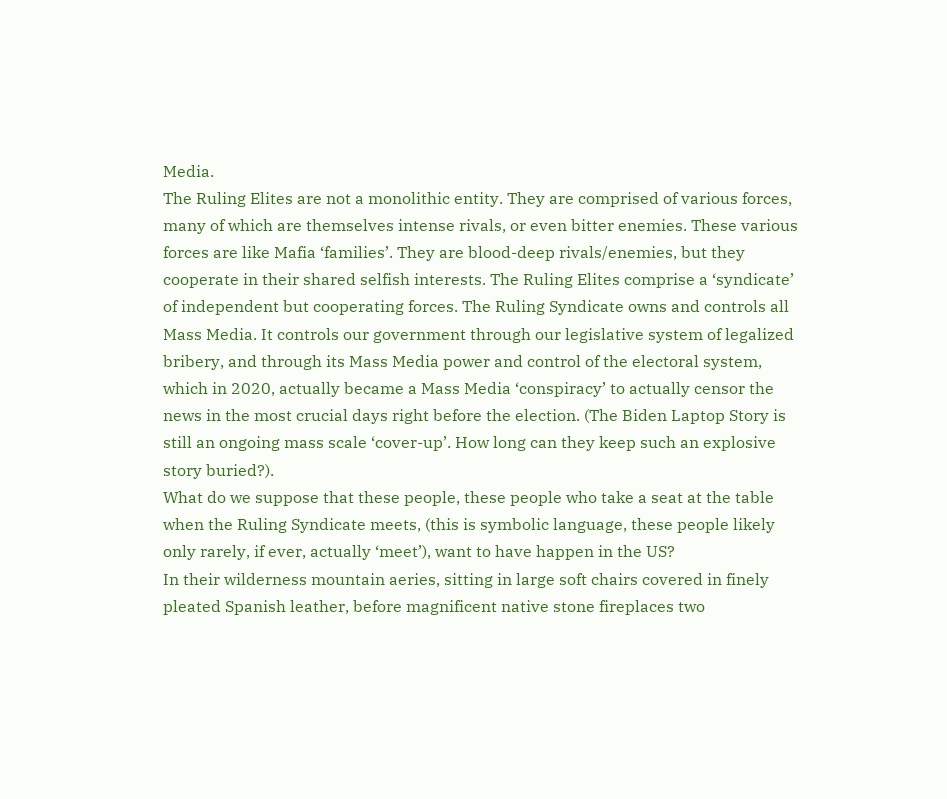Media.
The Ruling Elites are not a monolithic entity. They are comprised of various forces, many of which are themselves intense rivals, or even bitter enemies. These various forces are like Mafia ‘families’. They are blood-deep rivals/enemies, but they cooperate in their shared selfish interests. The Ruling Elites comprise a ‘syndicate’ of independent but cooperating forces. The Ruling Syndicate owns and controls all Mass Media. It controls our government through our legislative system of legalized bribery, and through its Mass Media power and control of the electoral system, which in 2020, actually became a Mass Media ‘conspiracy’ to actually censor the news in the most crucial days right before the election. (The Biden Laptop Story is still an ongoing mass scale ‘cover-up’. How long can they keep such an explosive story buried?).
What do we suppose that these people, these people who take a seat at the table when the Ruling Syndicate meets, (this is symbolic language, these people likely only rarely, if ever, actually ‘meet’), want to have happen in the US?
In their wilderness mountain aeries, sitting in large soft chairs covered in finely pleated Spanish leather, before magnificent native stone fireplaces two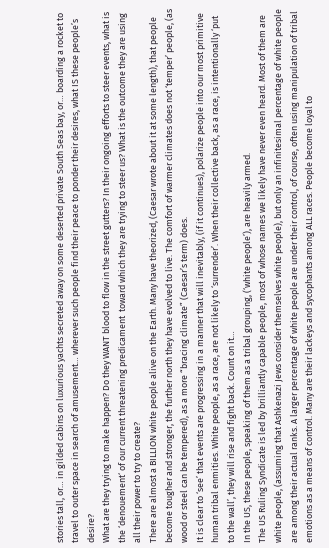stories tall, or… in gilded cabins on luxurious yachts secreted away on some deserted private South Seas bay, or… boarding a rocket to travel to outer space in search of amusement… wherever such people find their peace to ponder their desires, what IS these people’s desire?
What are they trying to make happen? Do they WANT blood to flow in the street gutters? In their ongoing efforts to steer events, what is the ‘denouement‘ of our current threatening predicament  toward which they are trying to steer us? What is the outcome they are using all their power to try to create?
There are almost a BILLION white people alive on the Earth. Many have theorized, (Caesar wrote about it at some length), that people become tougher and stronger, the further north they have evolved to live. The comfort of warmer climates does not ‘temper’ people, (as wood or steel can be tempered), as a more “bracing climate” (Caesar’s term) does.
It is clear to ‘see’ that events are progressing in a manner that will inevitably, (if it continues), polarize people into our most primitive human tribal enmities. White people, as a race, are not likely to ‘surrender’. When their collective back, as a race, is intentionally ‘put to the wall’, they will rise and fight back. Count on it…
In the US, these people, speaking of them as a tribal grouping, (‘white people’), are heavily armed.
The US Ruling Syndicate is led by brilliantly capable people, most of whose names we likely have never even heard. Most of them are white people, (assuming that Ashkenazi Jews consider themselves white people), but only an infinitesimal percentage of white people are among their actual ranks. A larger percentage of white people are under their control, of course, often using manipulation of tribal emotions as a means of control. Many are their lackeys and sycophants among ALL races. People become loyal to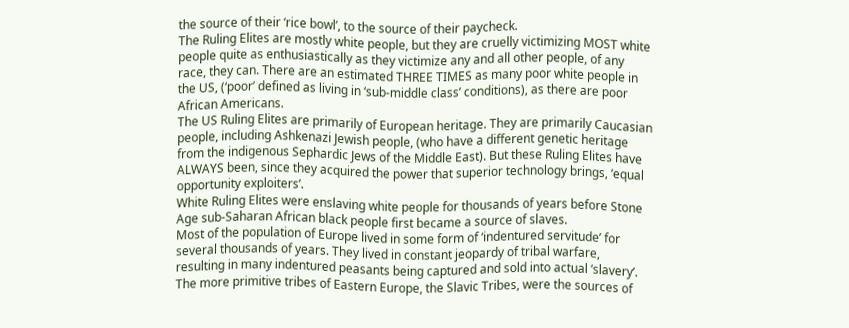the source of their ‘rice bowl’, to the source of their paycheck.
The Ruling Elites are mostly white people, but they are cruelly victimizing MOST white people quite as enthusiastically as they victimize any and all other people, of any race, they can. There are an estimated THREE TIMES as many poor white people in the US, (‘poor’ defined as living in ‘sub-middle class’ conditions), as there are poor African Americans.
The US Ruling Elites are primarily of European heritage. They are primarily Caucasian people, including Ashkenazi Jewish people, (who have a different genetic heritage from the indigenous Sephardic Jews of the Middle East). But these Ruling Elites have ALWAYS been, since they acquired the power that superior technology brings, ‘equal opportunity exploiters’.
White Ruling Elites were enslaving white people for thousands of years before Stone Age sub-Saharan African black people first became a source of slaves.
Most of the population of Europe lived in some form of ‘indentured servitude’ for several thousands of years. They lived in constant jeopardy of tribal warfare, resulting in many indentured peasants being captured and sold into actual ‘slavery’. The more primitive tribes of Eastern Europe, the Slavic Tribes, were the sources of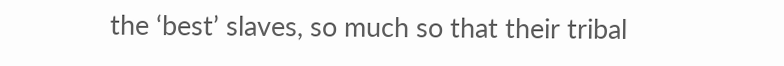the ‘best’ slaves, so much so that their tribal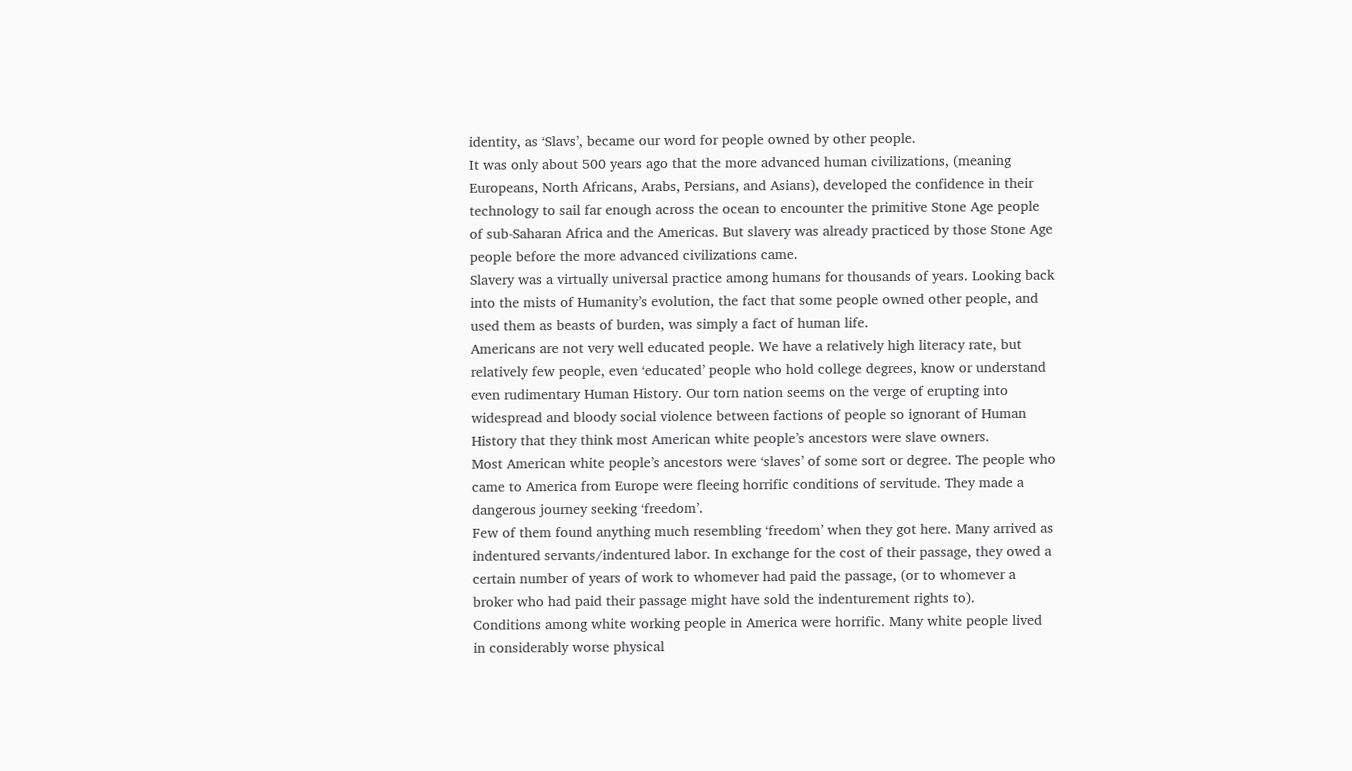identity, as ‘Slavs’, became our word for people owned by other people.
It was only about 500 years ago that the more advanced human civilizations, (meaning Europeans, North Africans, Arabs, Persians, and Asians), developed the confidence in their technology to sail far enough across the ocean to encounter the primitive Stone Age people of sub-Saharan Africa and the Americas. But slavery was already practiced by those Stone Age people before the more advanced civilizations came.
Slavery was a virtually universal practice among humans for thousands of years. Looking back into the mists of Humanity’s evolution, the fact that some people owned other people, and used them as beasts of burden, was simply a fact of human life.
Americans are not very well educated people. We have a relatively high literacy rate, but relatively few people, even ‘educated’ people who hold college degrees, know or understand even rudimentary Human History. Our torn nation seems on the verge of erupting into widespread and bloody social violence between factions of people so ignorant of Human History that they think most American white people’s ancestors were slave owners.
Most American white people’s ancestors were ‘slaves’ of some sort or degree. The people who came to America from Europe were fleeing horrific conditions of servitude. They made a dangerous journey seeking ‘freedom’.
Few of them found anything much resembling ‘freedom’ when they got here. Many arrived as indentured servants/indentured labor. In exchange for the cost of their passage, they owed a certain number of years of work to whomever had paid the passage, (or to whomever a broker who had paid their passage might have sold the indenturement rights to).
Conditions among white working people in America were horrific. Many white people lived in considerably worse physical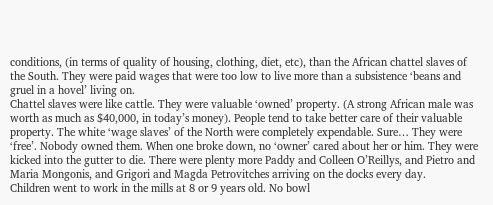conditions, (in terms of quality of housing, clothing, diet, etc), than the African chattel slaves of the South. They were paid wages that were too low to live more than a subsistence ‘beans and gruel in a hovel’ living on.
Chattel slaves were like cattle. They were valuable ‘owned’ property. (A strong African male was worth as much as $40,000, in today’s money). People tend to take better care of their valuable property. The white ‘wage slaves’ of the North were completely expendable. Sure… They were ‘free’. Nobody owned them. When one broke down, no ‘owner’ cared about her or him. They were kicked into the gutter to die. There were plenty more Paddy and Colleen O’Reillys, and Pietro and Maria Mongonis, and Grigori and Magda Petrovitches arriving on the docks every day.
Children went to work in the mills at 8 or 9 years old. No bowl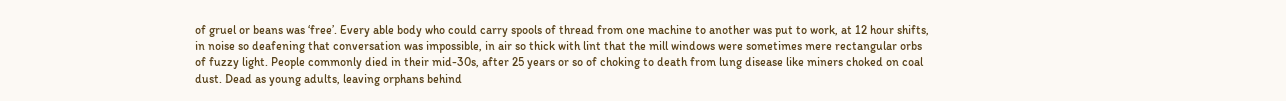of gruel or beans was ‘free’. Every able body who could carry spools of thread from one machine to another was put to work, at 12 hour shifts, in noise so deafening that conversation was impossible, in air so thick with lint that the mill windows were sometimes mere rectangular orbs of fuzzy light. People commonly died in their mid-30s, after 25 years or so of choking to death from lung disease like miners choked on coal dust. Dead as young adults, leaving orphans behind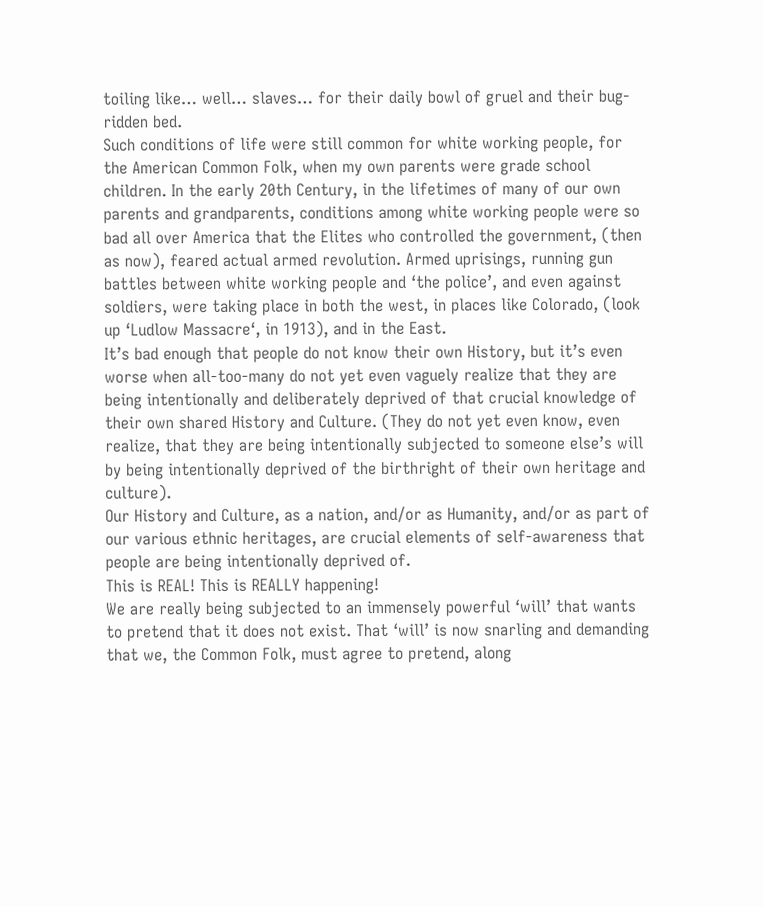toiling like… well… slaves… for their daily bowl of gruel and their bug-ridden bed.
Such conditions of life were still common for white working people, for the American Common Folk, when my own parents were grade school children. In the early 20th Century, in the lifetimes of many of our own parents and grandparents, conditions among white working people were so bad all over America that the Elites who controlled the government, (then as now), feared actual armed revolution. Armed uprisings, running gun battles between white working people and ‘the police’, and even against soldiers, were taking place in both the west, in places like Colorado, (look up ‘Ludlow Massacre‘, in 1913), and in the East.
It’s bad enough that people do not know their own History, but it’s even worse when all-too-many do not yet even vaguely realize that they are being intentionally and deliberately deprived of that crucial knowledge of their own shared History and Culture. (They do not yet even know, even realize, that they are being intentionally subjected to someone else’s will by being intentionally deprived of the birthright of their own heritage and culture).
Our History and Culture, as a nation, and/or as Humanity, and/or as part of our various ethnic heritages, are crucial elements of self-awareness that people are being intentionally deprived of.
This is REAL! This is REALLY happening!
We are really being subjected to an immensely powerful ‘will’ that wants to pretend that it does not exist. That ‘will’ is now snarling and demanding that we, the Common Folk, must agree to pretend, along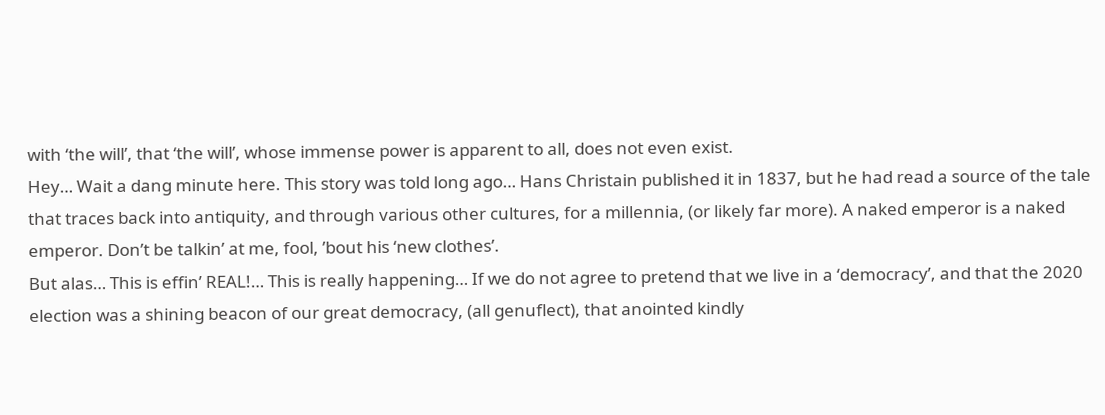with ‘the will’, that ‘the will’, whose immense power is apparent to all, does not even exist.
Hey… Wait a dang minute here. This story was told long ago… Hans Christain published it in 1837, but he had read a source of the tale that traces back into antiquity, and through various other cultures, for a millennia, (or likely far more). A naked emperor is a naked emperor. Don’t be talkin’ at me, fool, ’bout his ‘new clothes’.
But alas… This is effin’ REAL!… This is really happening… If we do not agree to pretend that we live in a ‘democracy’, and that the 2020 election was a shining beacon of our great democracy, (all genuflect), that anointed kindly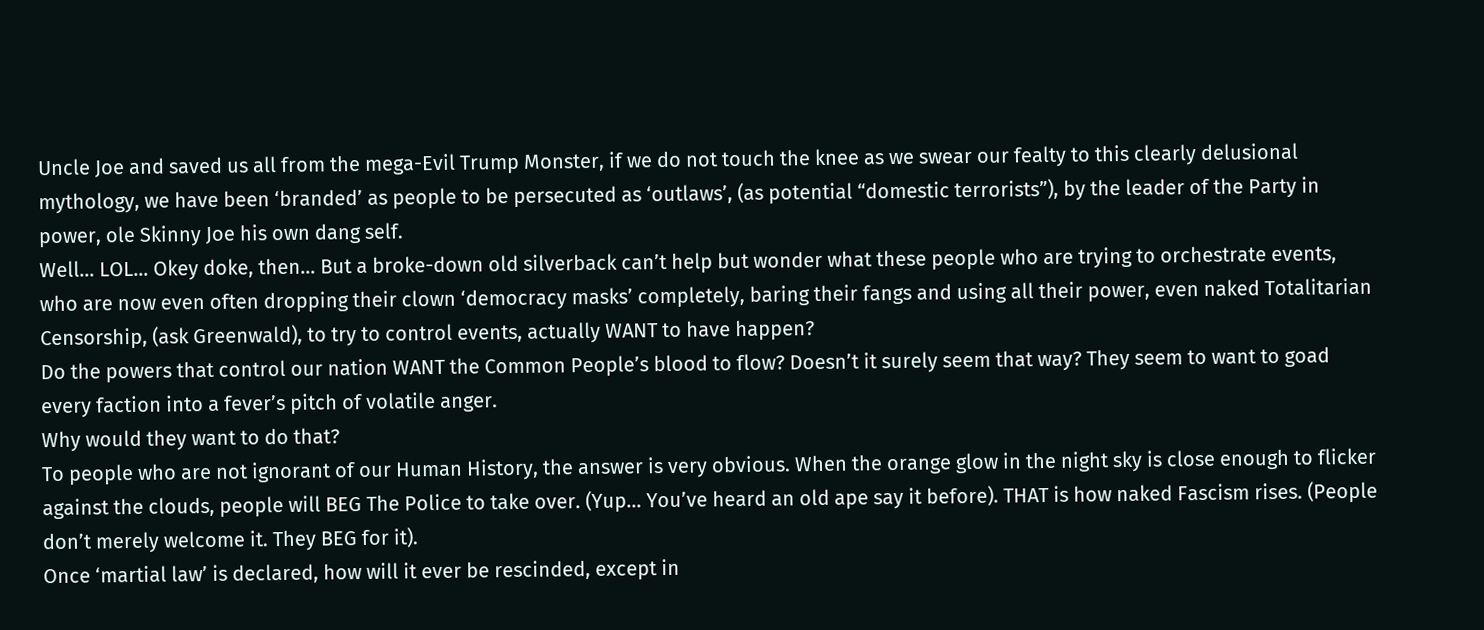Uncle Joe and saved us all from the mega-Evil Trump Monster, if we do not touch the knee as we swear our fealty to this clearly delusional mythology, we have been ‘branded’ as people to be persecuted as ‘outlaws’, (as potential “domestic terrorists”), by the leader of the Party in power, ole Skinny Joe his own dang self.
Well… LOL… Okey doke, then… But a broke-down old silverback can’t help but wonder what these people who are trying to orchestrate events, who are now even often dropping their clown ‘democracy masks’ completely, baring their fangs and using all their power, even naked Totalitarian Censorship, (ask Greenwald), to try to control events, actually WANT to have happen?
Do the powers that control our nation WANT the Common People’s blood to flow? Doesn’t it surely seem that way? They seem to want to goad every faction into a fever’s pitch of volatile anger.
Why would they want to do that?
To people who are not ignorant of our Human History, the answer is very obvious. When the orange glow in the night sky is close enough to flicker against the clouds, people will BEG The Police to take over. (Yup… You’ve heard an old ape say it before). THAT is how naked Fascism rises. (People don’t merely welcome it. They BEG for it).
Once ‘martial law’ is declared, how will it ever be rescinded, except in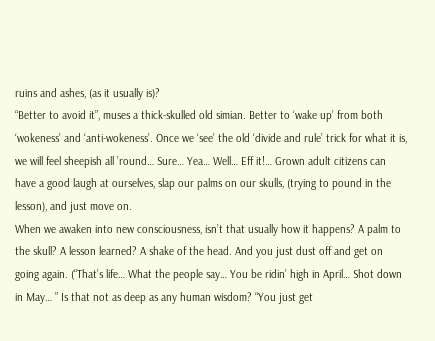ruins and ashes, (as it usually is)?
“Better to avoid it”, muses a thick-skulled old simian. Better to ‘wake up’ from both ‘wokeness’ and ‘anti-wokeness’. Once we ‘see’ the old ‘divide and rule’ trick for what it is, we will feel sheepish all ’round… Sure… Yea… Well… Eff it!… Grown adult citizens can have a good laugh at ourselves, slap our palms on our skulls, (trying to pound in the lesson), and just move on.
When we awaken into new consciousness, isn’t that usually how it happens? A palm to the skull? A lesson learned? A shake of the head. And you just dust off and get on going again. (“That’s life… What the people say… You be ridin’ high in April… Shot down in May… ” Is that not as deep as any human wisdom? “You just get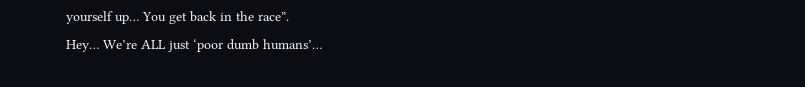yourself up… You get back in the race”.
Hey… We’re ALL just ‘poor dumb humans’…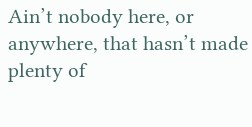Ain’t nobody here, or anywhere, that hasn’t made plenty of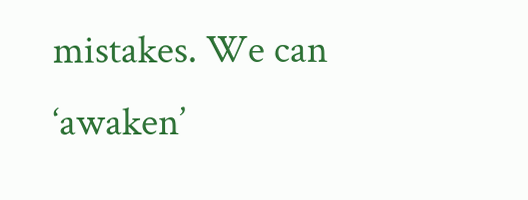mistakes. We can ‘awaken’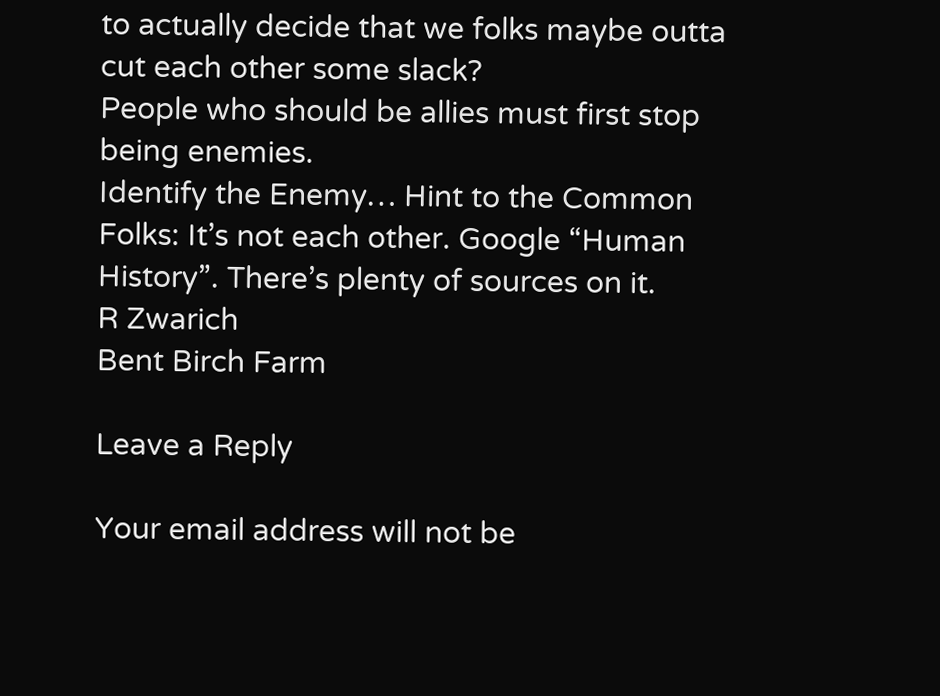to actually decide that we folks maybe outta cut each other some slack?
People who should be allies must first stop being enemies.
Identify the Enemy… Hint to the Common Folks: It’s not each other. Google “Human History”. There’s plenty of sources on it.
R Zwarich
Bent Birch Farm

Leave a Reply

Your email address will not be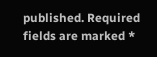published. Required fields are marked *